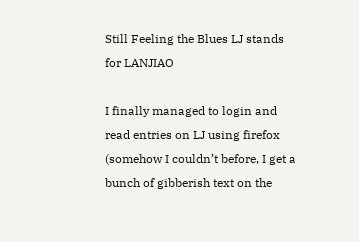Still Feeling the Blues LJ stands for LANJIAO

I finally managed to login and read entries on LJ using firefox (somehow I couldn’t before, I get a bunch of gibberish text on the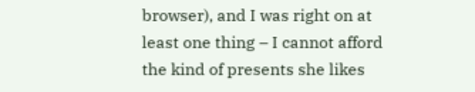browser), and I was right on at least one thing – I cannot afford the kind of presents she likes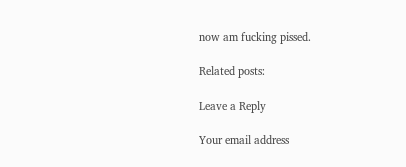now am fucking pissed.

Related posts:

Leave a Reply

Your email address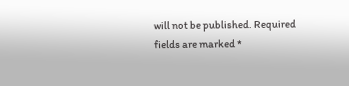will not be published. Required fields are marked *